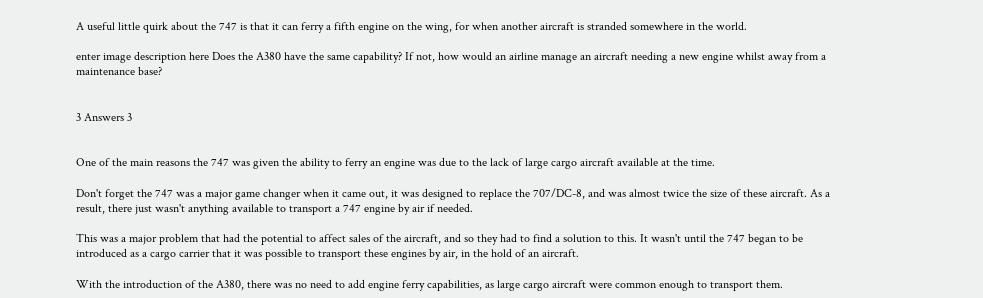A useful little quirk about the 747 is that it can ferry a fifth engine on the wing, for when another aircraft is stranded somewhere in the world.

enter image description here Does the A380 have the same capability? If not, how would an airline manage an aircraft needing a new engine whilst away from a maintenance base?


3 Answers 3


One of the main reasons the 747 was given the ability to ferry an engine was due to the lack of large cargo aircraft available at the time.

Don't forget the 747 was a major game changer when it came out, it was designed to replace the 707/DC-8, and was almost twice the size of these aircraft. As a result, there just wasn't anything available to transport a 747 engine by air if needed.

This was a major problem that had the potential to affect sales of the aircraft, and so they had to find a solution to this. It wasn't until the 747 began to be introduced as a cargo carrier that it was possible to transport these engines by air, in the hold of an aircraft.

With the introduction of the A380, there was no need to add engine ferry capabilities, as large cargo aircraft were common enough to transport them.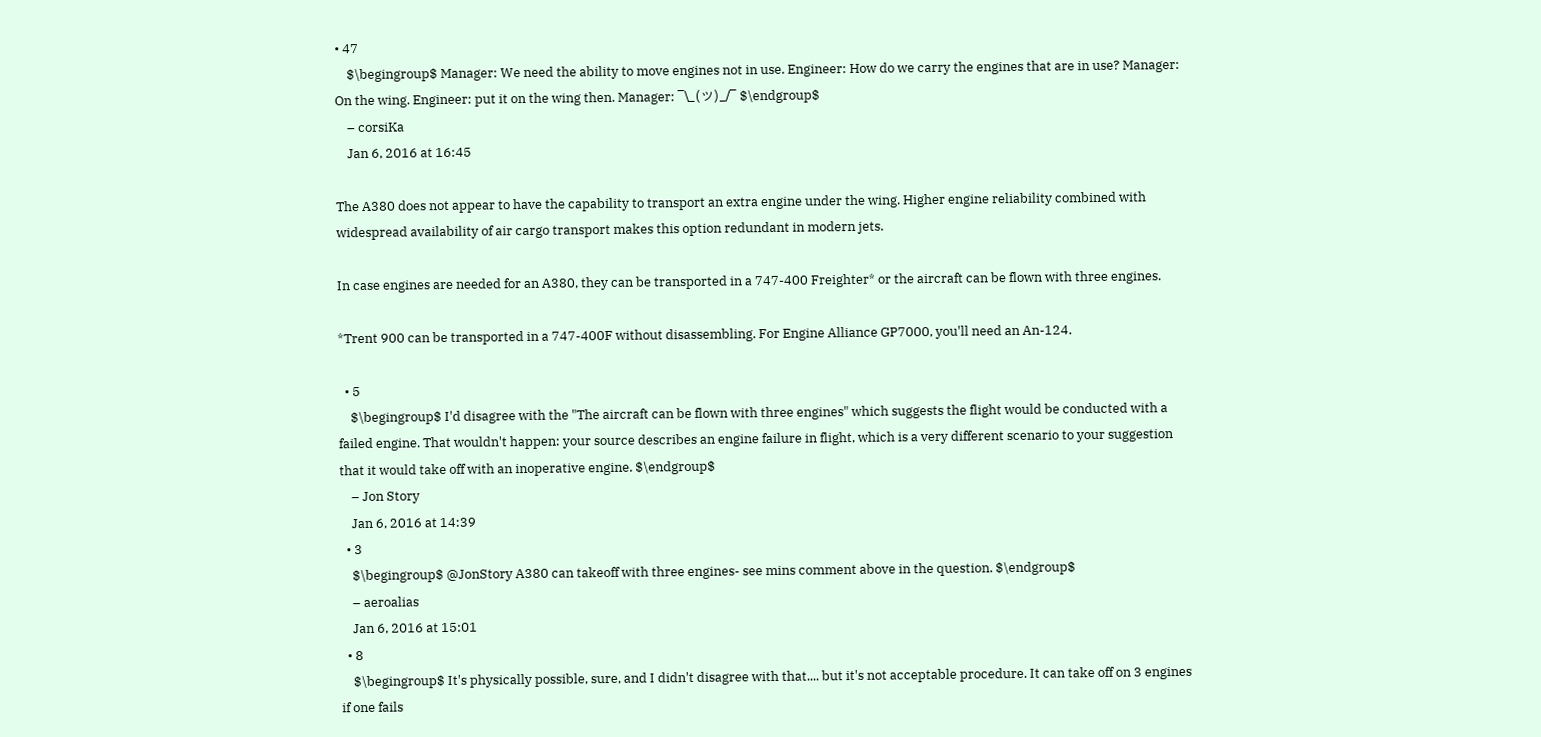• 47
    $\begingroup$ Manager: We need the ability to move engines not in use. Engineer: How do we carry the engines that are in use? Manager: On the wing. Engineer: put it on the wing then. Manager: ¯\_(ツ)_/¯ $\endgroup$
    – corsiKa
    Jan 6, 2016 at 16:45

The A380 does not appear to have the capability to transport an extra engine under the wing. Higher engine reliability combined with widespread availability of air cargo transport makes this option redundant in modern jets.

In case engines are needed for an A380, they can be transported in a 747-400 Freighter* or the aircraft can be flown with three engines.

*Trent 900 can be transported in a 747-400F without disassembling. For Engine Alliance GP7000, you'll need an An-124.

  • 5
    $\begingroup$ I'd disagree with the "The aircraft can be flown with three engines" which suggests the flight would be conducted with a failed engine. That wouldn't happen: your source describes an engine failure in flight, which is a very different scenario to your suggestion that it would take off with an inoperative engine. $\endgroup$
    – Jon Story
    Jan 6, 2016 at 14:39
  • 3
    $\begingroup$ @JonStory A380 can takeoff with three engines- see mins comment above in the question. $\endgroup$
    – aeroalias
    Jan 6, 2016 at 15:01
  • 8
    $\begingroup$ It's physically possible, sure, and I didn't disagree with that.... but it's not acceptable procedure. It can take off on 3 engines if one fails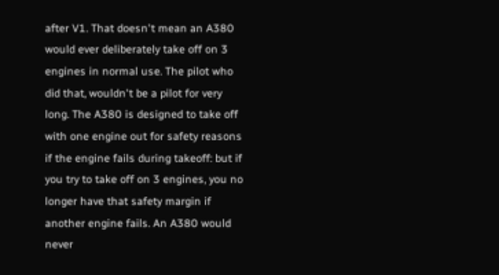after V1. That doesn't mean an A380 would ever deliberately take off on 3 engines in normal use. The pilot who did that, wouldn't be a pilot for very long. The A380 is designed to take off with one engine out for safety reasons if the engine fails during takeoff: but if you try to take off on 3 engines, you no longer have that safety margin if another engine fails. An A380 would never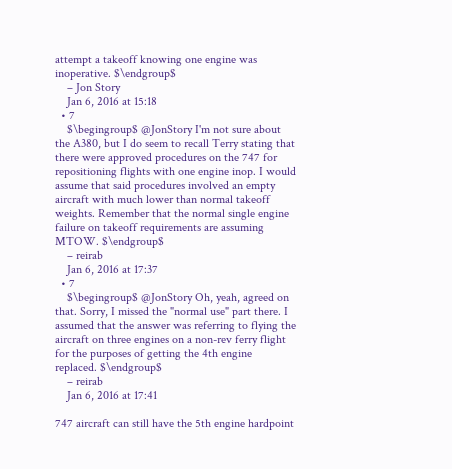attempt a takeoff knowing one engine was inoperative. $\endgroup$
    – Jon Story
    Jan 6, 2016 at 15:18
  • 7
    $\begingroup$ @JonStory I'm not sure about the A380, but I do seem to recall Terry stating that there were approved procedures on the 747 for repositioning flights with one engine inop. I would assume that said procedures involved an empty aircraft with much lower than normal takeoff weights. Remember that the normal single engine failure on takeoff requirements are assuming MTOW. $\endgroup$
    – reirab
    Jan 6, 2016 at 17:37
  • 7
    $\begingroup$ @JonStory Oh, yeah, agreed on that. Sorry, I missed the "normal use" part there. I assumed that the answer was referring to flying the aircraft on three engines on a non-rev ferry flight for the purposes of getting the 4th engine replaced. $\endgroup$
    – reirab
    Jan 6, 2016 at 17:41

747 aircraft can still have the 5th engine hardpoint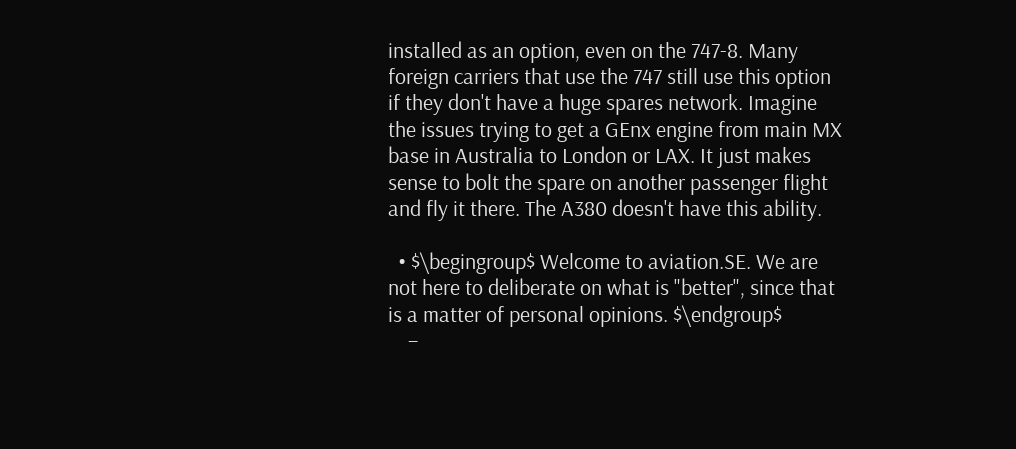installed as an option, even on the 747-8. Many foreign carriers that use the 747 still use this option if they don't have a huge spares network. Imagine the issues trying to get a GEnx engine from main MX base in Australia to London or LAX. It just makes sense to bolt the spare on another passenger flight and fly it there. The A380 doesn't have this ability.

  • $\begingroup$ Welcome to aviation.SE. We are not here to deliberate on what is "better", since that is a matter of personal opinions. $\endgroup$
    –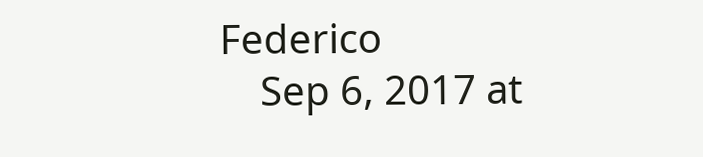Federico
    Sep 6, 2017 at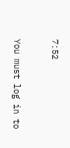7:52

You must log in to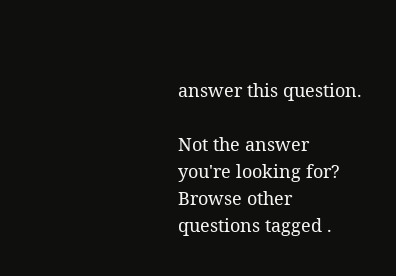answer this question.

Not the answer you're looking for? Browse other questions tagged .